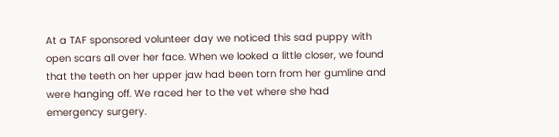At a TAF sponsored volunteer day we noticed this sad puppy with open scars all over her face. When we looked a little closer, we found that the teeth on her upper jaw had been torn from her gumline and were hanging off. We raced her to the vet where she had emergency surgery.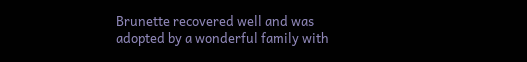Brunette recovered well and was adopted by a wonderful family with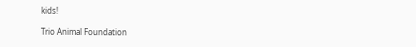kids!

Trio Animal Foundation